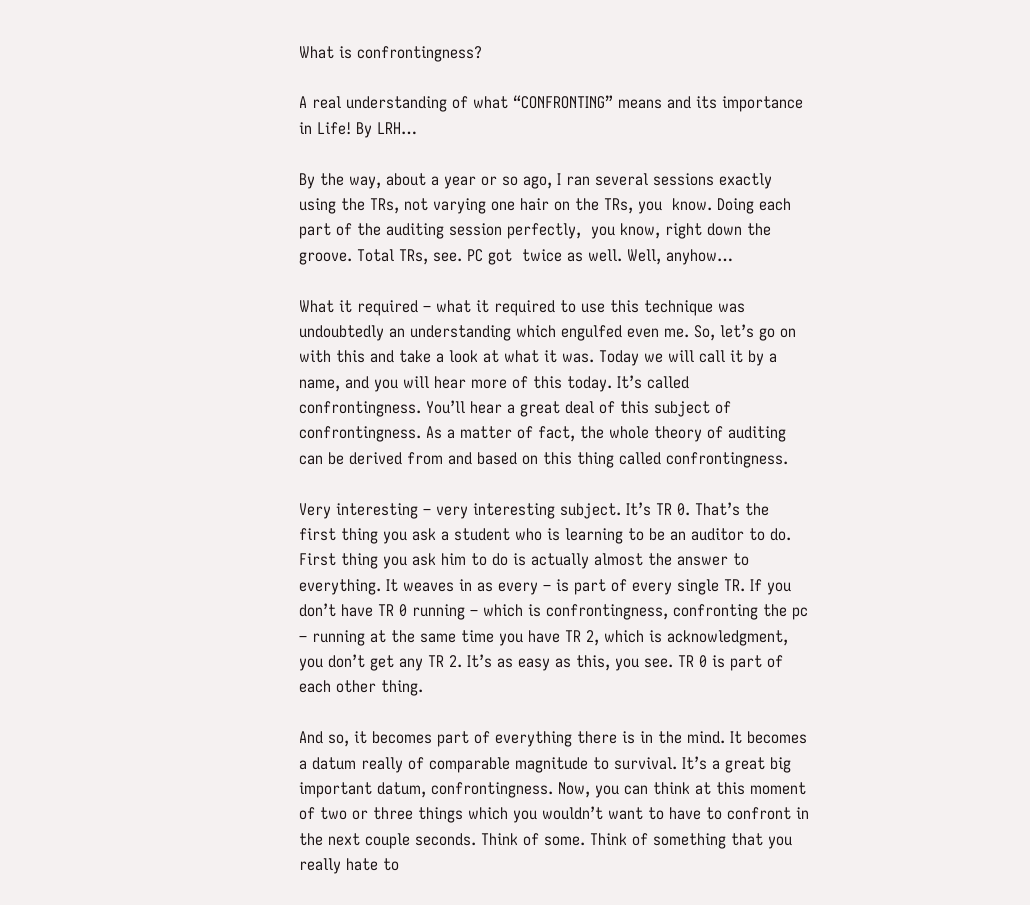What is confrontingness?

A real understanding of what “CONFRONTING” means and its importance in Life! By LRH…

By the way, about a year or so ago, I ran several sessions exactly using the TRs, not varying one hair on the TRs, you  know. Doing each part of the auditing session perfectly,  you know, right down the groove. Total TRs, see. PC got  twice as well. Well, anyhow…

What it required – what it required to use this technique was undoubtedly an understanding which engulfed even me. So, let’s go on with this and take a look at what it was. Today we will call it by a name, and you will hear more of this today. It’s called confrontingness. You’ll hear a great deal of this subject of confrontingness. As a matter of fact, the whole theory of auditing can be derived from and based on this thing called confrontingness.

Very interesting – very interesting subject. It’s TR 0. That’s the first thing you ask a student who is learning to be an auditor to do. First thing you ask him to do is actually almost the answer to everything. It weaves in as every – is part of every single TR. If you don’t have TR 0 running – which is confrontingness, confronting the pc – running at the same time you have TR 2, which is acknowledgment, you don’t get any TR 2. It’s as easy as this, you see. TR 0 is part of each other thing.

And so, it becomes part of everything there is in the mind. It becomes a datum really of comparable magnitude to survival. It’s a great big important datum, confrontingness. Now, you can think at this moment of two or three things which you wouldn’t want to have to confront in the next couple seconds. Think of some. Think of something that you really hate to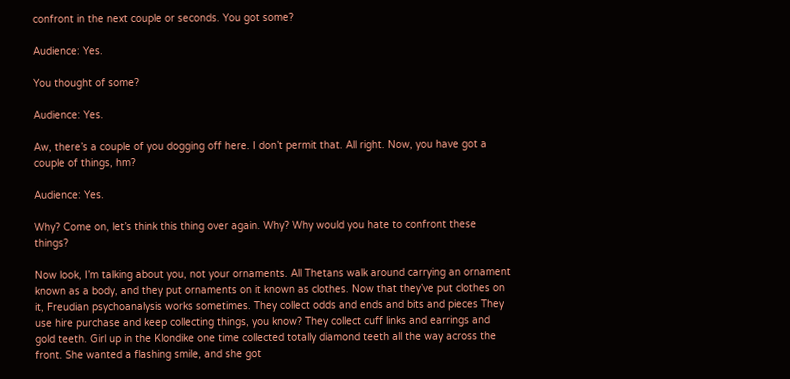confront in the next couple or seconds. You got some?

Audience: Yes.

You thought of some?

Audience: Yes.

Aw, there’s a couple of you dogging off here. I don’t permit that. All right. Now, you have got a couple of things, hm?

Audience: Yes.

Why? Come on, let’s think this thing over again. Why? Why would you hate to confront these things?

Now look, I’m talking about you, not your ornaments. All Thetans walk around carrying an ornament known as a body, and they put ornaments on it known as clothes. Now that they’ve put clothes on it, Freudian psychoanalysis works sometimes. They collect odds and ends and bits and pieces They use hire purchase and keep collecting things, you know? They collect cuff links and earrings and gold teeth. Girl up in the Klondike one time collected totally diamond teeth all the way across the front. She wanted a flashing smile, and she got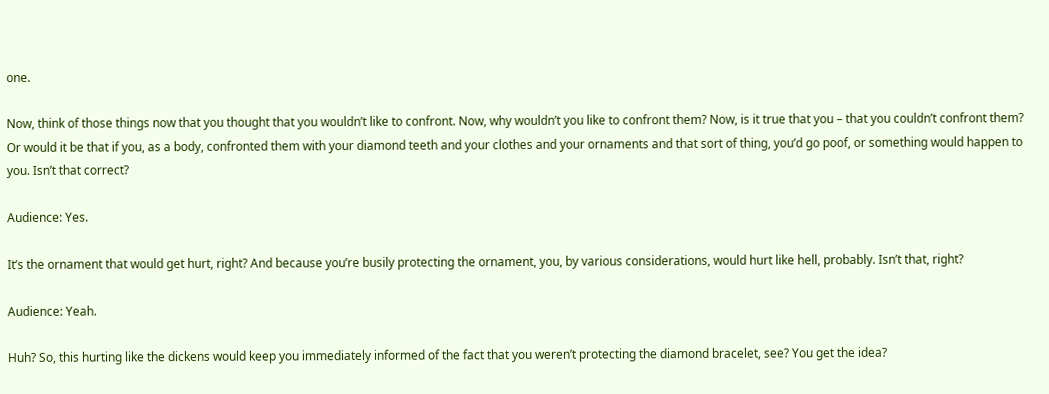one.

Now, think of those things now that you thought that you wouldn’t like to confront. Now, why wouldn’t you like to confront them? Now, is it true that you – that you couldn’t confront them? Or would it be that if you, as a body, confronted them with your diamond teeth and your clothes and your ornaments and that sort of thing, you’d go poof, or something would happen to you. Isn’t that correct?

Audience: Yes.

It’s the ornament that would get hurt, right? And because you’re busily protecting the ornament, you, by various considerations, would hurt like hell, probably. Isn’t that, right?

Audience: Yeah.

Huh? So, this hurting like the dickens would keep you immediately informed of the fact that you weren’t protecting the diamond bracelet, see? You get the idea?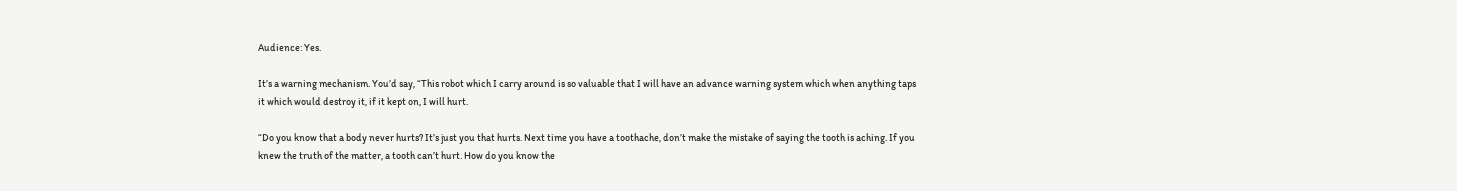Audience: Yes.

It’s a warning mechanism. You’d say, “This robot which I carry around is so valuable that I will have an advance warning system which when anything taps it which would destroy it, if it kept on, I will hurt.

“Do you know that a body never hurts? It’s just you that hurts. Next time you have a toothache, don’t make the mistake of saying the tooth is aching. If you knew the truth of the matter, a tooth can’t hurt. How do you know the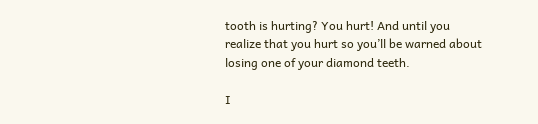tooth is hurting? You hurt! And until you realize that you hurt so you’ll be warned about losing one of your diamond teeth.

I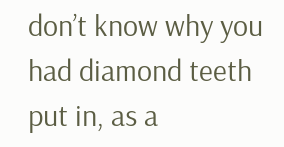don’t know why you had diamond teeth put in, as a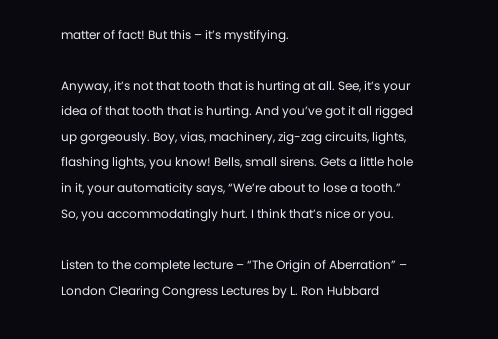matter of fact! But this – it’s mystifying.

Anyway, it’s not that tooth that is hurting at all. See, it’s your idea of that tooth that is hurting. And you’ve got it all rigged up gorgeously. Boy, vias, machinery, zig-zag circuits, lights, flashing lights, you know! Bells, small sirens. Gets a little hole in it, your automaticity says, “We’re about to lose a tooth.” So, you accommodatingly hurt. I think that’s nice or you.

Listen to the complete lecture – “The Origin of Aberration” – London Clearing Congress Lectures by L. Ron Hubbard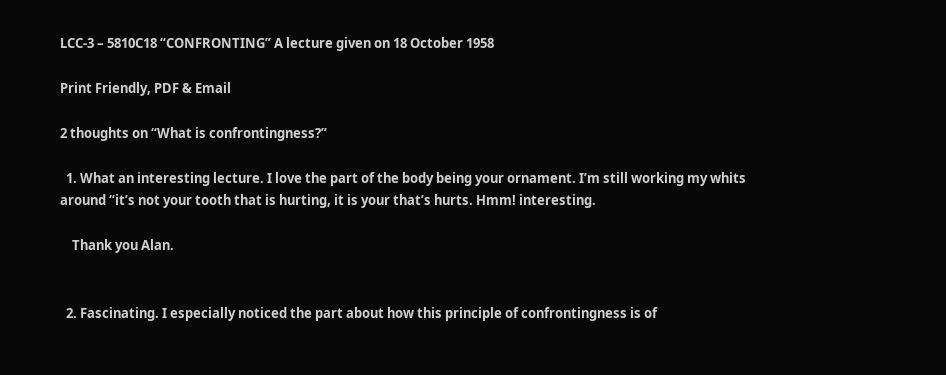LCC-3 – 5810C18 “CONFRONTING” A lecture given on 18 October 1958

Print Friendly, PDF & Email

2 thoughts on “What is confrontingness?”

  1. What an interesting lecture. I love the part of the body being your ornament. I’m still working my whits around “it’s not your tooth that is hurting, it is your that’s hurts. Hmm! interesting.

    Thank you Alan.


  2. Fascinating. I especially noticed the part about how this principle of confrontingness is of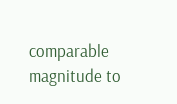comparable magnitude to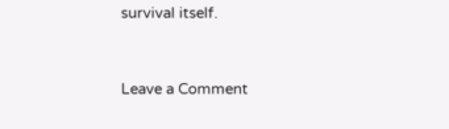survival itself.


Leave a Comment